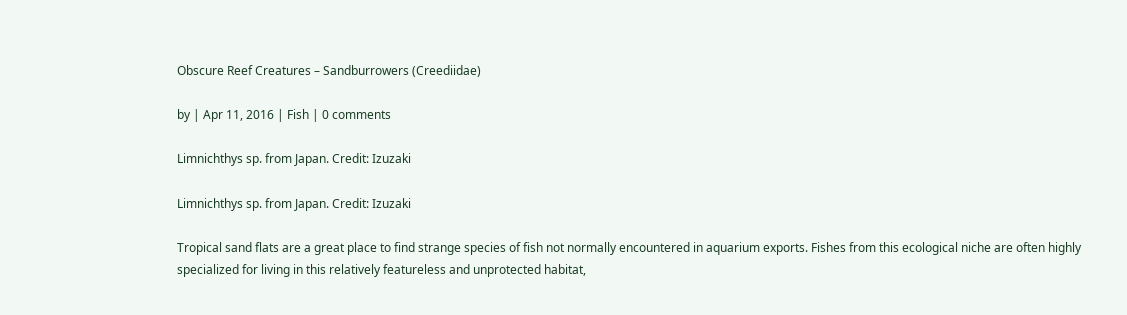Obscure Reef Creatures – Sandburrowers (Creediidae)

by | Apr 11, 2016 | Fish | 0 comments

Limnichthys sp. from Japan. Credit: Izuzaki

Limnichthys sp. from Japan. Credit: Izuzaki

Tropical sand flats are a great place to find strange species of fish not normally encountered in aquarium exports. Fishes from this ecological niche are often highly specialized for living in this relatively featureless and unprotected habitat,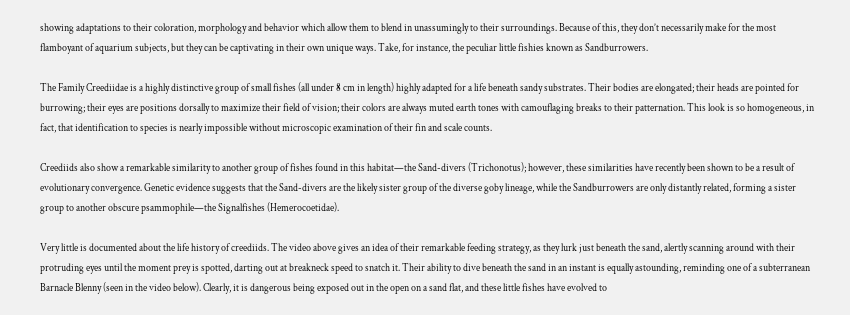showing adaptations to their coloration, morphology and behavior which allow them to blend in unassumingly to their surroundings. Because of this, they don’t necessarily make for the most flamboyant of aquarium subjects, but they can be captivating in their own unique ways. Take, for instance, the peculiar little fishies known as Sandburrowers.

The Family Creediidae is a highly distinctive group of small fishes (all under 8 cm in length) highly adapted for a life beneath sandy substrates. Their bodies are elongated; their heads are pointed for burrowing; their eyes are positions dorsally to maximize their field of vision; their colors are always muted earth tones with camouflaging breaks to their patternation. This look is so homogeneous, in fact, that identification to species is nearly impossible without microscopic examination of their fin and scale counts.

Creediids also show a remarkable similarity to another group of fishes found in this habitat—the Sand-divers (Trichonotus); however, these similarities have recently been shown to be a result of evolutionary convergence. Genetic evidence suggests that the Sand-divers are the likely sister group of the diverse goby lineage, while the Sandburrowers are only distantly related, forming a sister group to another obscure psammophile—the Signalfishes (Hemerocoetidae).

Very little is documented about the life history of creediids. The video above gives an idea of their remarkable feeding strategy, as they lurk just beneath the sand, alertly scanning around with their protruding eyes until the moment prey is spotted, darting out at breakneck speed to snatch it. Their ability to dive beneath the sand in an instant is equally astounding, reminding one of a subterranean Barnacle Blenny (seen in the video below). Clearly, it is dangerous being exposed out in the open on a sand flat, and these little fishes have evolved to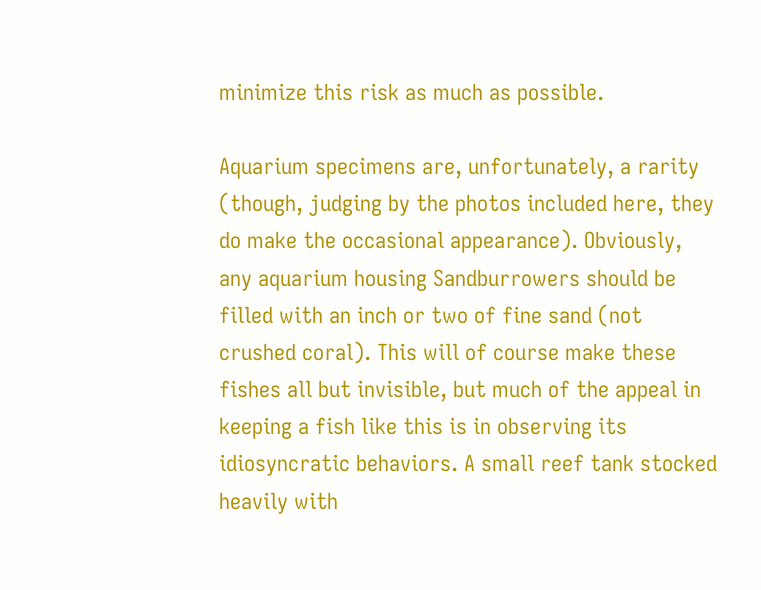minimize this risk as much as possible.

Aquarium specimens are, unfortunately, a rarity (though, judging by the photos included here, they do make the occasional appearance). Obviously, any aquarium housing Sandburrowers should be filled with an inch or two of fine sand (not crushed coral). This will of course make these fishes all but invisible, but much of the appeal in keeping a fish like this is in observing its idiosyncratic behaviors. A small reef tank stocked heavily with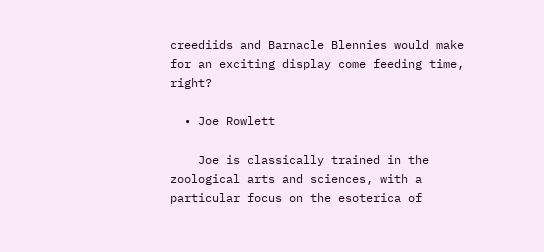creediids and Barnacle Blennies would make for an exciting display come feeding time, right?

  • Joe Rowlett

    Joe is classically trained in the zoological arts and sciences, with a particular focus on the esoterica of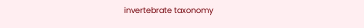invertebrate taxonomy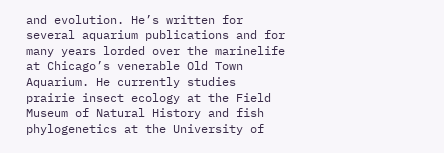and evolution. He’s written for several aquarium publications and for many years lorded over the marinelife at Chicago’s venerable Old Town Aquarium. He currently studies prairie insect ecology at the Field Museum of Natural History and fish phylogenetics at the University of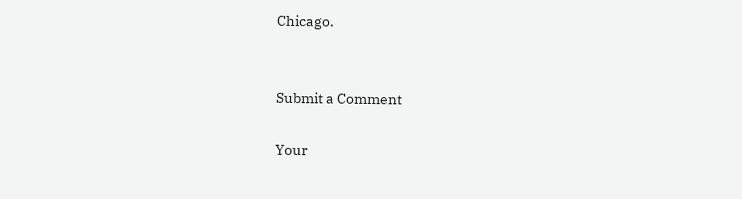Chicago.


Submit a Comment

Your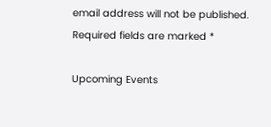email address will not be published. Required fields are marked *

Upcoming Events